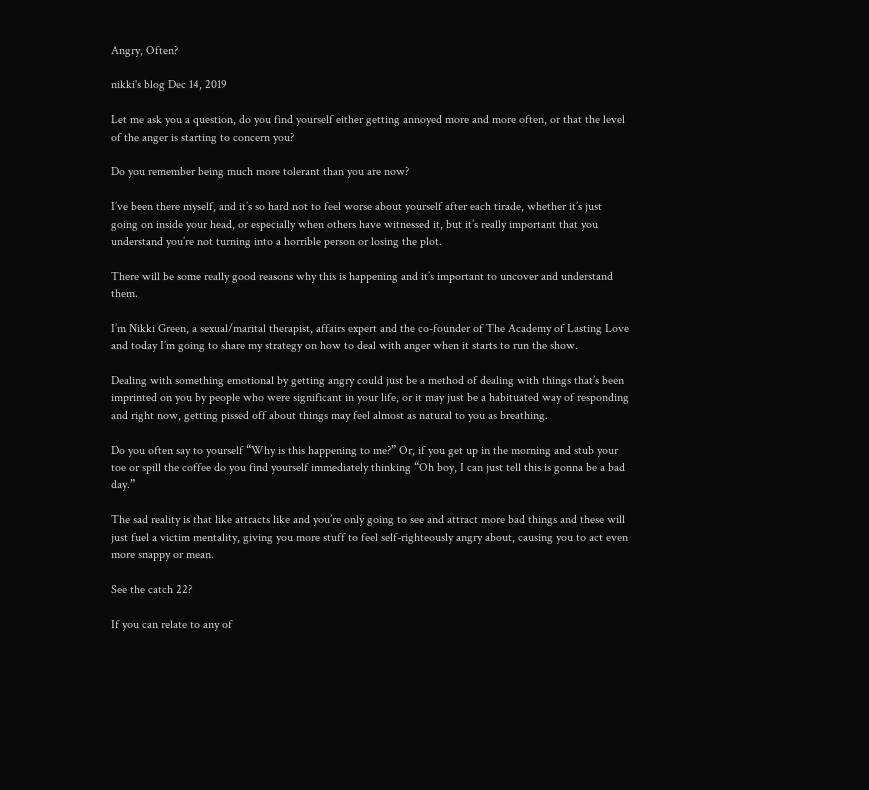Angry, Often?

nikki's blog Dec 14, 2019

Let me ask you a question, do you find yourself either getting annoyed more and more often, or that the level of the anger is starting to concern you?

Do you remember being much more tolerant than you are now?

I’ve been there myself, and it’s so hard not to feel worse about yourself after each tirade, whether it’s just going on inside your head, or especially when others have witnessed it, but it’s really important that you understand you’re not turning into a horrible person or losing the plot.

There will be some really good reasons why this is happening and it’s important to uncover and understand them.

I’m Nikki Green, a sexual/marital therapist, affairs expert and the co-founder of The Academy of Lasting Love and today I’m going to share my strategy on how to deal with anger when it starts to run the show.

Dealing with something emotional by getting angry could just be a method of dealing with things that’s been imprinted on you by people who were significant in your life, or it may just be a habituated way of responding and right now, getting pissed off about things may feel almost as natural to you as breathing.

Do you often say to yourself “Why is this happening to me?” Or, if you get up in the morning and stub your toe or spill the coffee do you find yourself immediately thinking “Oh boy, I can just tell this is gonna be a bad day.”

The sad reality is that like attracts like and you’re only going to see and attract more bad things and these will just fuel a victim mentality, giving you more stuff to feel self-righteously angry about, causing you to act even more snappy or mean.

See the catch 22?

If you can relate to any of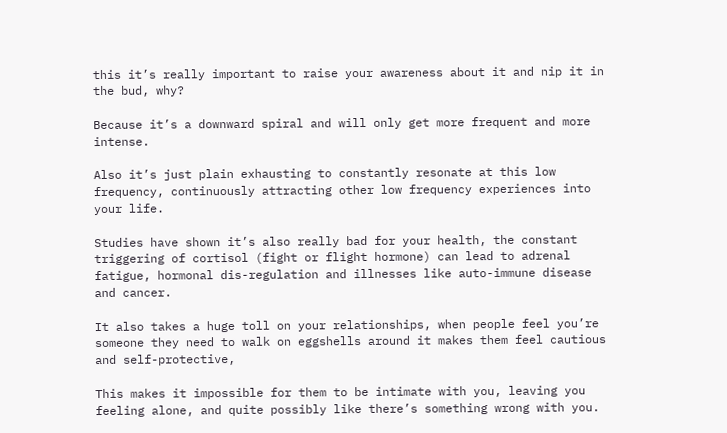this it’s really important to raise your awareness about it and nip it in the bud, why?

Because it’s a downward spiral and will only get more frequent and more intense.

Also it’s just plain exhausting to constantly resonate at this low frequency, continuously attracting other low frequency experiences into your life.

Studies have shown it’s also really bad for your health, the constant triggering of cortisol (fight or flight hormone) can lead to adrenal fatigue, hormonal dis-regulation and illnesses like auto-immune disease and cancer.

It also takes a huge toll on your relationships, when people feel you’re someone they need to walk on eggshells around it makes them feel cautious and self-protective,

This makes it impossible for them to be intimate with you, leaving you feeling alone, and quite possibly like there’s something wrong with you.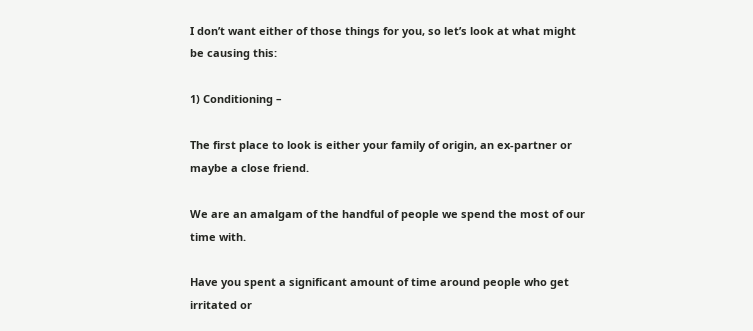I don’t want either of those things for you, so let’s look at what might be causing this:

1) Conditioning –

The first place to look is either your family of origin, an ex-partner or maybe a close friend.

We are an amalgam of the handful of people we spend the most of our time with.

Have you spent a significant amount of time around people who get irritated or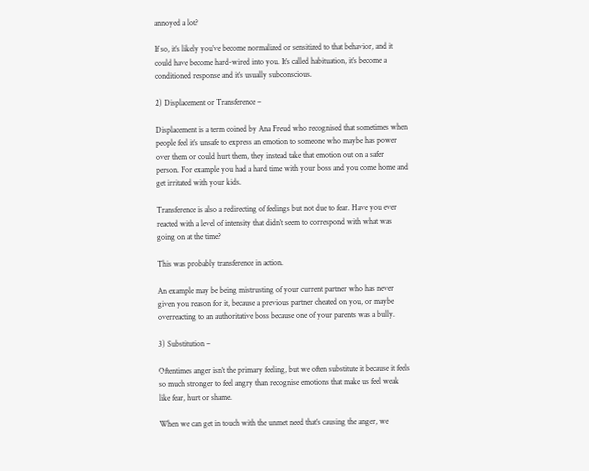annoyed a lot?

If so, it’s likely you’ve become normalized or sensitized to that behavior, and it could have become hard-wired into you. It’s called habituation, it’s become a conditioned response and it’s usually subconscious.

2) Displacement or Transference –

Displacement is a term coined by Ana Freud who recognised that sometimes when people feel it’s unsafe to express an emotion to someone who maybe has power over them or could hurt them, they instead take that emotion out on a safer person. For example you had a hard time with your boss and you come home and get irritated with your kids.

Transference is also a redirecting of feelings but not due to fear. Have you ever reacted with a level of intensity that didn’t seem to correspond with what was going on at the time?

This was probably transference in action.

An example may be being mistrusting of your current partner who has never given you reason for it, because a previous partner cheated on you, or maybe overreacting to an authoritative boss because one of your parents was a bully.

3) Substitution –

Oftentimes anger isn’t the primary feeling, but we often substitute it because it feels so much stronger to feel angry than recognise emotions that make us feel weak like fear, hurt or shame.

When we can get in touch with the unmet need that’s causing the anger, we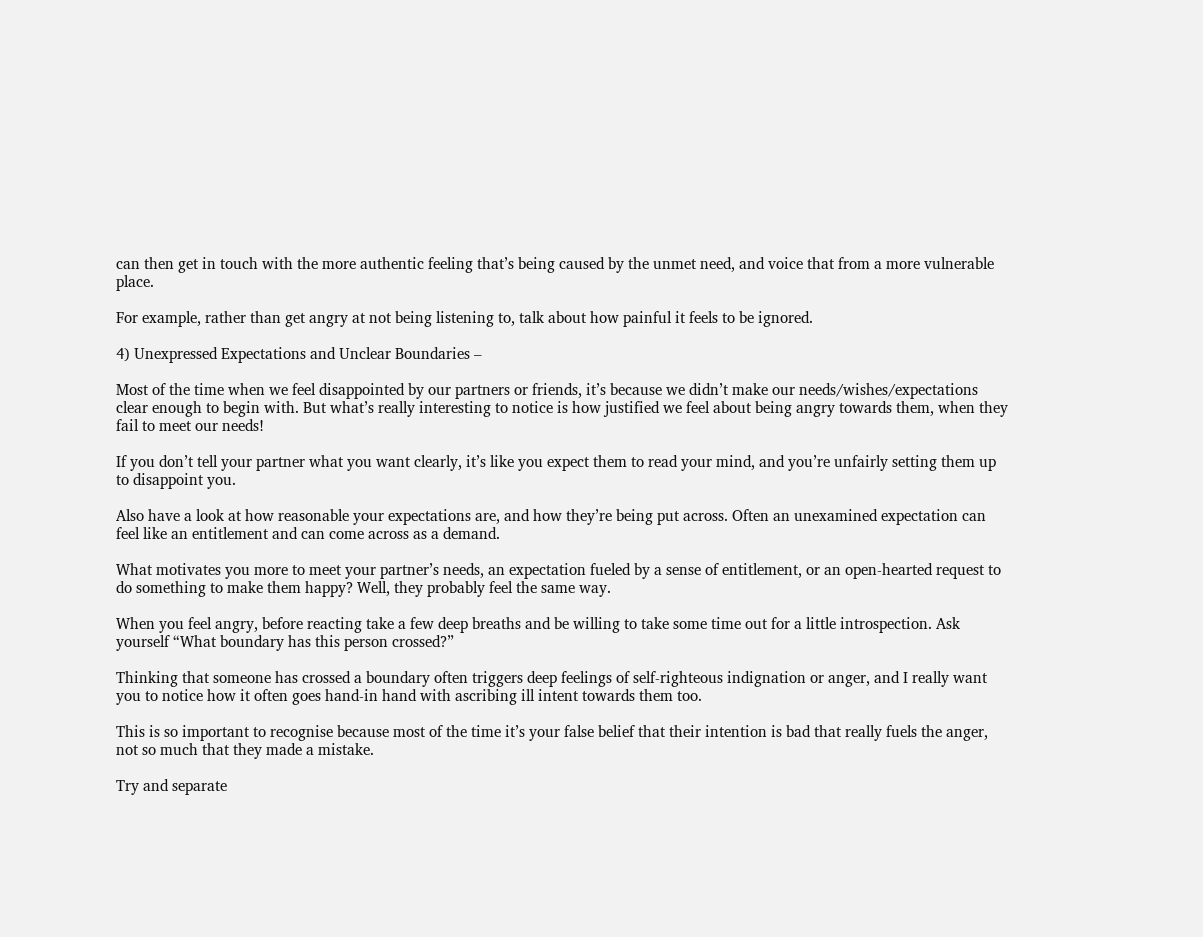can then get in touch with the more authentic feeling that’s being caused by the unmet need, and voice that from a more vulnerable place.

For example, rather than get angry at not being listening to, talk about how painful it feels to be ignored.

4) Unexpressed Expectations and Unclear Boundaries –

Most of the time when we feel disappointed by our partners or friends, it’s because we didn’t make our needs/wishes/expectations clear enough to begin with. But what’s really interesting to notice is how justified we feel about being angry towards them, when they fail to meet our needs!

If you don’t tell your partner what you want clearly, it’s like you expect them to read your mind, and you’re unfairly setting them up to disappoint you.

Also have a look at how reasonable your expectations are, and how they’re being put across. Often an unexamined expectation can feel like an entitlement and can come across as a demand.

What motivates you more to meet your partner’s needs, an expectation fueled by a sense of entitlement, or an open-hearted request to do something to make them happy? Well, they probably feel the same way.

When you feel angry, before reacting take a few deep breaths and be willing to take some time out for a little introspection. Ask yourself “What boundary has this person crossed?”

Thinking that someone has crossed a boundary often triggers deep feelings of self-righteous indignation or anger, and I really want you to notice how it often goes hand-in hand with ascribing ill intent towards them too.

This is so important to recognise because most of the time it’s your false belief that their intention is bad that really fuels the anger, not so much that they made a mistake.

Try and separate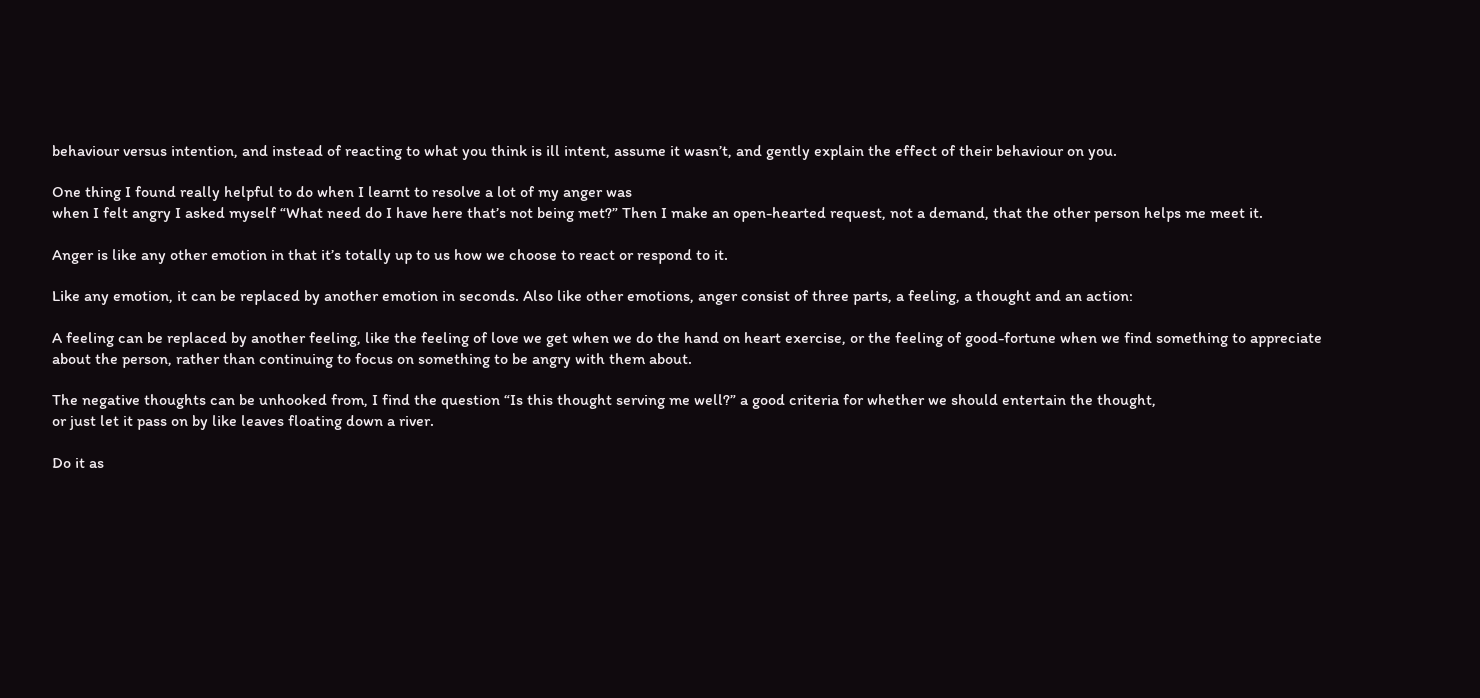behaviour versus intention, and instead of reacting to what you think is ill intent, assume it wasn’t, and gently explain the effect of their behaviour on you.

One thing I found really helpful to do when I learnt to resolve a lot of my anger was
when I felt angry I asked myself “What need do I have here that’s not being met?” Then I make an open-hearted request, not a demand, that the other person helps me meet it.

Anger is like any other emotion in that it’s totally up to us how we choose to react or respond to it.

Like any emotion, it can be replaced by another emotion in seconds. Also like other emotions, anger consist of three parts, a feeling, a thought and an action:

A feeling can be replaced by another feeling, like the feeling of love we get when we do the hand on heart exercise, or the feeling of good-fortune when we find something to appreciate about the person, rather than continuing to focus on something to be angry with them about.

The negative thoughts can be unhooked from, I find the question “Is this thought serving me well?” a good criteria for whether we should entertain the thought,
or just let it pass on by like leaves floating down a river.

Do it as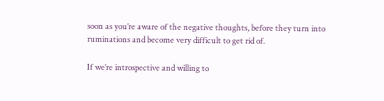soon as you’re aware of the negative thoughts, before they turn into ruminations and become very difficult to get rid of.

If we’re introspective and willing to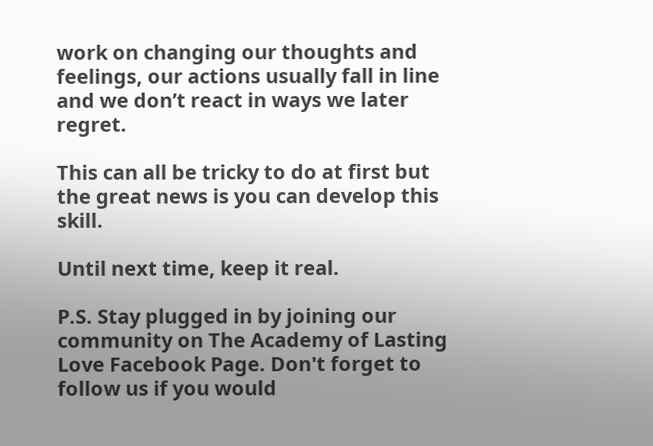work on changing our thoughts and feelings, our actions usually fall in line and we don’t react in ways we later regret.

This can all be tricky to do at first but the great news is you can develop this skill.

Until next time, keep it real.

P.S. Stay plugged in by joining our community on The Academy of Lasting Love Facebook Page. Don't forget to follow us if you would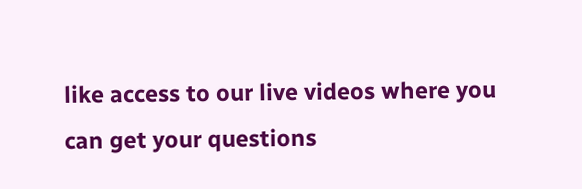like access to our live videos where you can get your questions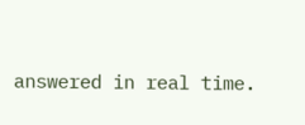answered in real time.